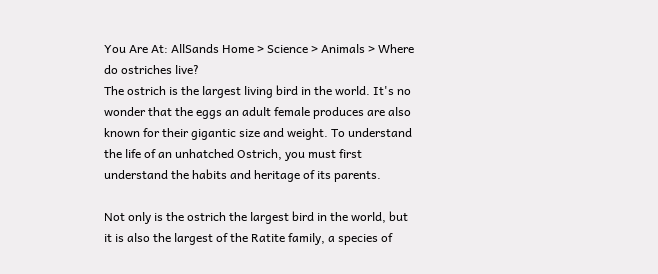You Are At: AllSands Home > Science > Animals > Where do ostriches live?
The ostrich is the largest living bird in the world. It's no wonder that the eggs an adult female produces are also known for their gigantic size and weight. To understand the life of an unhatched Ostrich, you must first understand the habits and heritage of its parents.

Not only is the ostrich the largest bird in the world, but it is also the largest of the Ratite family, a species of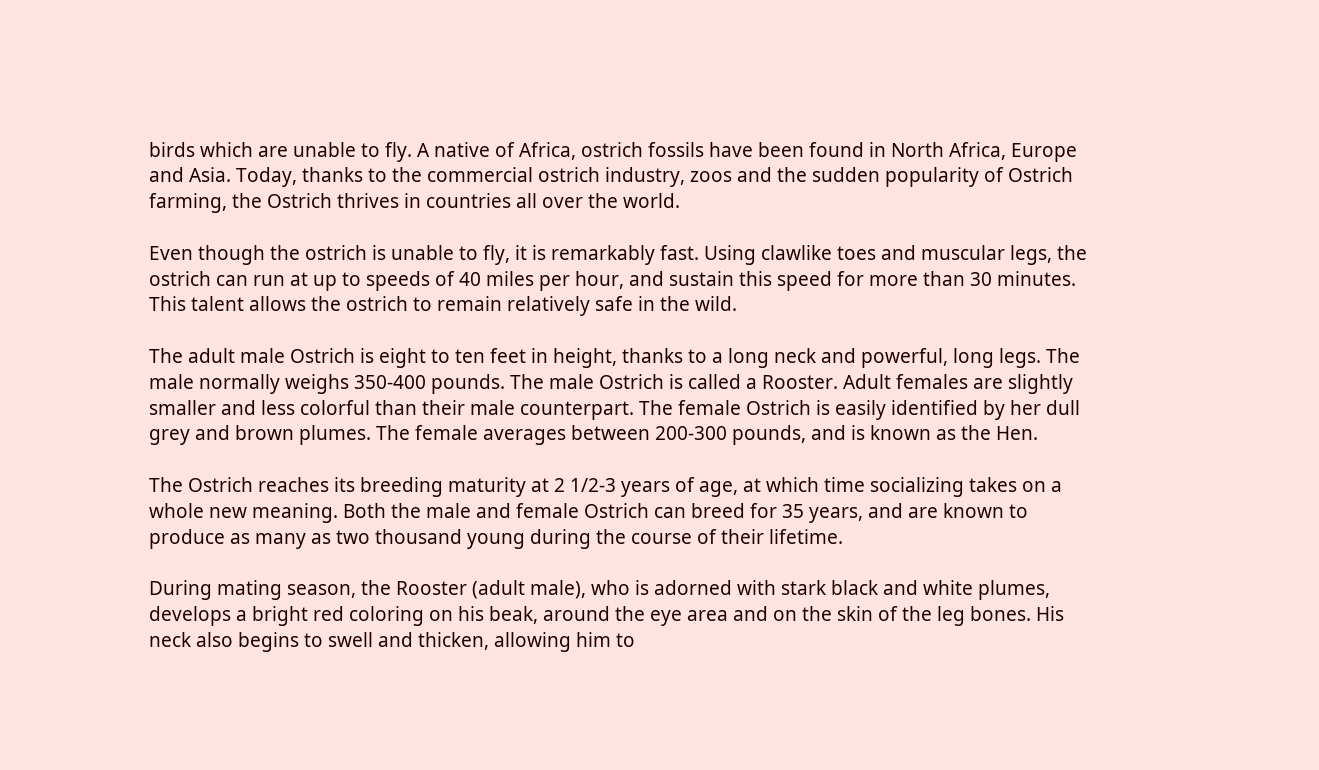birds which are unable to fly. A native of Africa, ostrich fossils have been found in North Africa, Europe and Asia. Today, thanks to the commercial ostrich industry, zoos and the sudden popularity of Ostrich farming, the Ostrich thrives in countries all over the world.

Even though the ostrich is unable to fly, it is remarkably fast. Using clawlike toes and muscular legs, the ostrich can run at up to speeds of 40 miles per hour, and sustain this speed for more than 30 minutes. This talent allows the ostrich to remain relatively safe in the wild.

The adult male Ostrich is eight to ten feet in height, thanks to a long neck and powerful, long legs. The male normally weighs 350-400 pounds. The male Ostrich is called a Rooster. Adult females are slightly smaller and less colorful than their male counterpart. The female Ostrich is easily identified by her dull grey and brown plumes. The female averages between 200-300 pounds, and is known as the Hen.

The Ostrich reaches its breeding maturity at 2 1/2-3 years of age, at which time socializing takes on a whole new meaning. Both the male and female Ostrich can breed for 35 years, and are known to produce as many as two thousand young during the course of their lifetime.

During mating season, the Rooster (adult male), who is adorned with stark black and white plumes, develops a bright red coloring on his beak, around the eye area and on the skin of the leg bones. His neck also begins to swell and thicken, allowing him to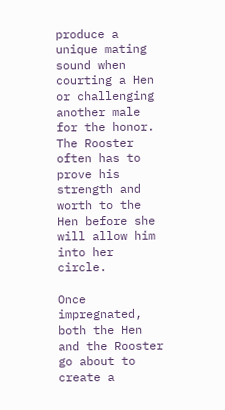produce a unique mating sound when courting a Hen or challenging another male for the honor. The Rooster often has to prove his strength and worth to the Hen before she will allow him into her circle.

Once impregnated, both the Hen and the Rooster go about to create a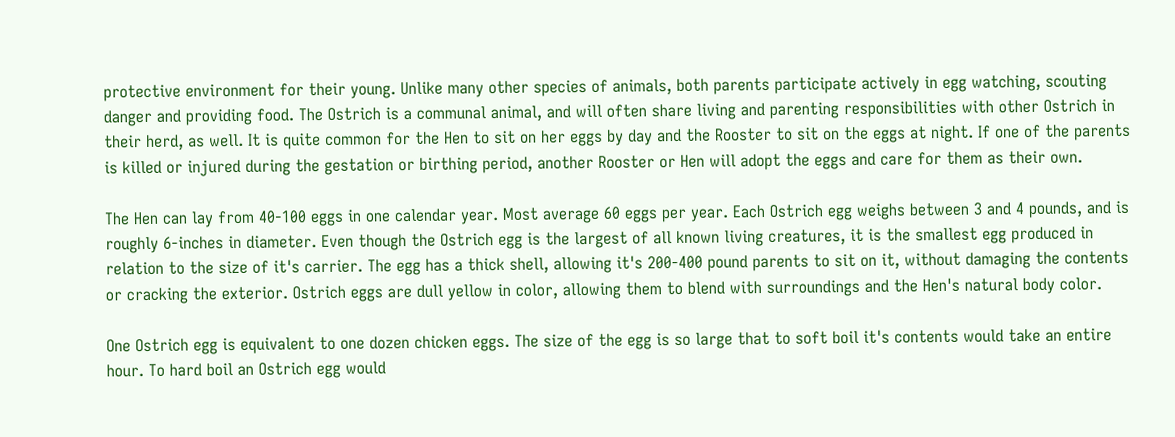protective environment for their young. Unlike many other species of animals, both parents participate actively in egg watching, scouting danger and providing food. The Ostrich is a communal animal, and will often share living and parenting responsibilities with other Ostrich in their herd, as well. It is quite common for the Hen to sit on her eggs by day and the Rooster to sit on the eggs at night. If one of the parents is killed or injured during the gestation or birthing period, another Rooster or Hen will adopt the eggs and care for them as their own.

The Hen can lay from 40-100 eggs in one calendar year. Most average 60 eggs per year. Each Ostrich egg weighs between 3 and 4 pounds, and is roughly 6-inches in diameter. Even though the Ostrich egg is the largest of all known living creatures, it is the smallest egg produced in relation to the size of it's carrier. The egg has a thick shell, allowing it's 200-400 pound parents to sit on it, without damaging the contents or cracking the exterior. Ostrich eggs are dull yellow in color, allowing them to blend with surroundings and the Hen's natural body color.

One Ostrich egg is equivalent to one dozen chicken eggs. The size of the egg is so large that to soft boil it's contents would take an entire hour. To hard boil an Ostrich egg would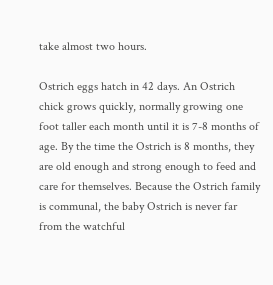take almost two hours.

Ostrich eggs hatch in 42 days. An Ostrich chick grows quickly, normally growing one foot taller each month until it is 7-8 months of age. By the time the Ostrich is 8 months, they are old enough and strong enough to feed and care for themselves. Because the Ostrich family is communal, the baby Ostrich is never far from the watchful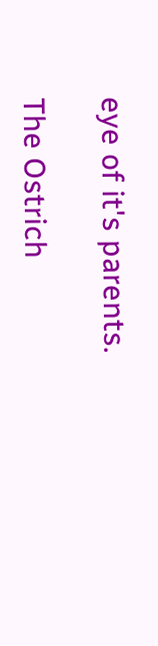eye of it's parents.

The Ostrich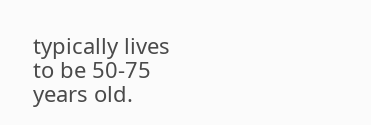typically lives to be 50-75 years old.